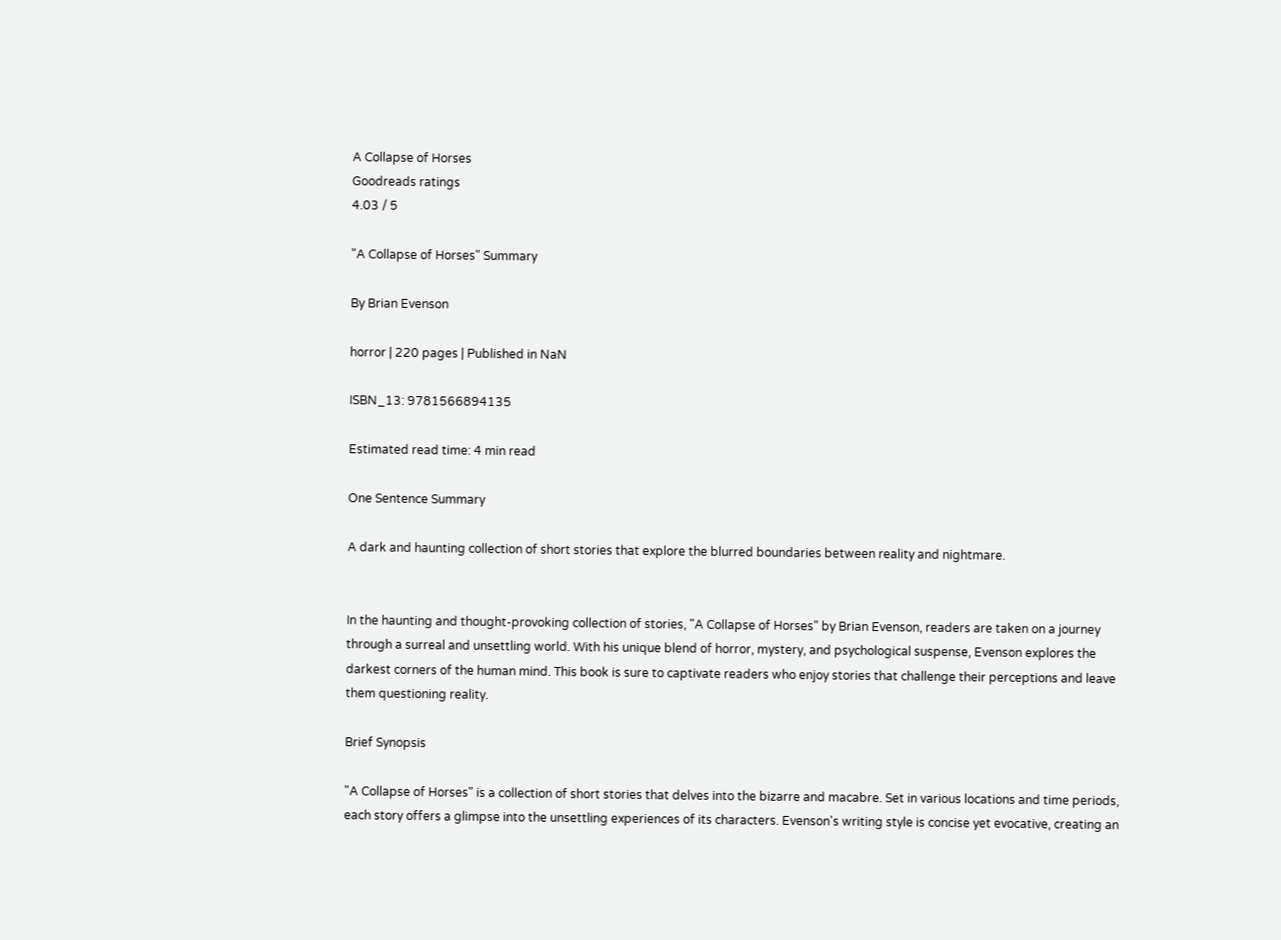A Collapse of Horses
Goodreads ratings
4.03 / 5

"A Collapse of Horses" Summary

By Brian Evenson

horror | 220 pages | Published in NaN

ISBN_13: 9781566894135

Estimated read time: 4 min read

One Sentence Summary

A dark and haunting collection of short stories that explore the blurred boundaries between reality and nightmare.


In the haunting and thought-provoking collection of stories, "A Collapse of Horses" by Brian Evenson, readers are taken on a journey through a surreal and unsettling world. With his unique blend of horror, mystery, and psychological suspense, Evenson explores the darkest corners of the human mind. This book is sure to captivate readers who enjoy stories that challenge their perceptions and leave them questioning reality.

Brief Synopsis

"A Collapse of Horses" is a collection of short stories that delves into the bizarre and macabre. Set in various locations and time periods, each story offers a glimpse into the unsettling experiences of its characters. Evenson's writing style is concise yet evocative, creating an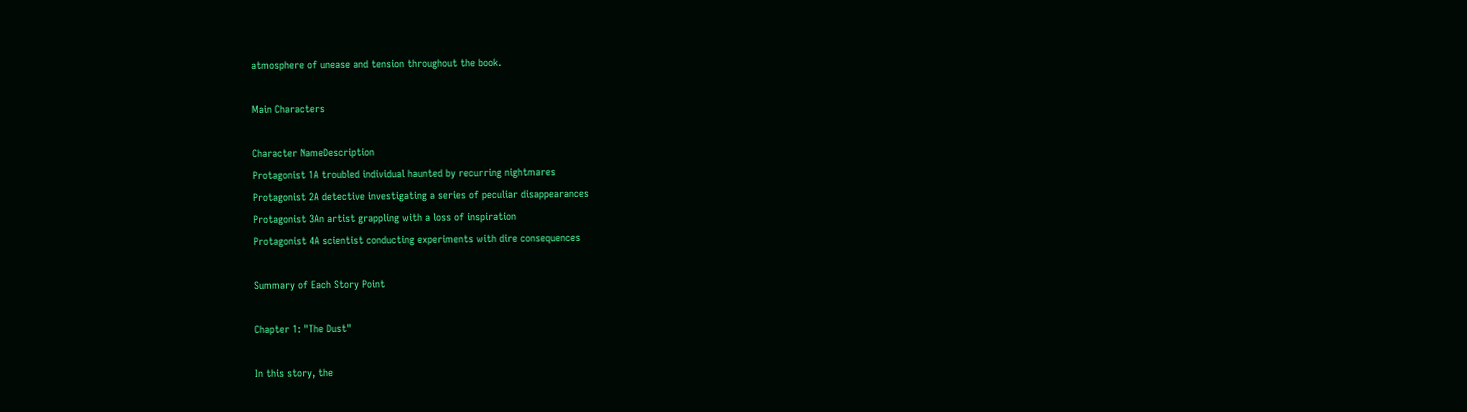atmosphere of unease and tension throughout the book.

Main Characters

Character NameDescription
Protagonist 1A troubled individual haunted by recurring nightmares
Protagonist 2A detective investigating a series of peculiar disappearances
Protagonist 3An artist grappling with a loss of inspiration
Protagonist 4A scientist conducting experiments with dire consequences

Summary of Each Story Point

Chapter 1: "The Dust"

In this story, the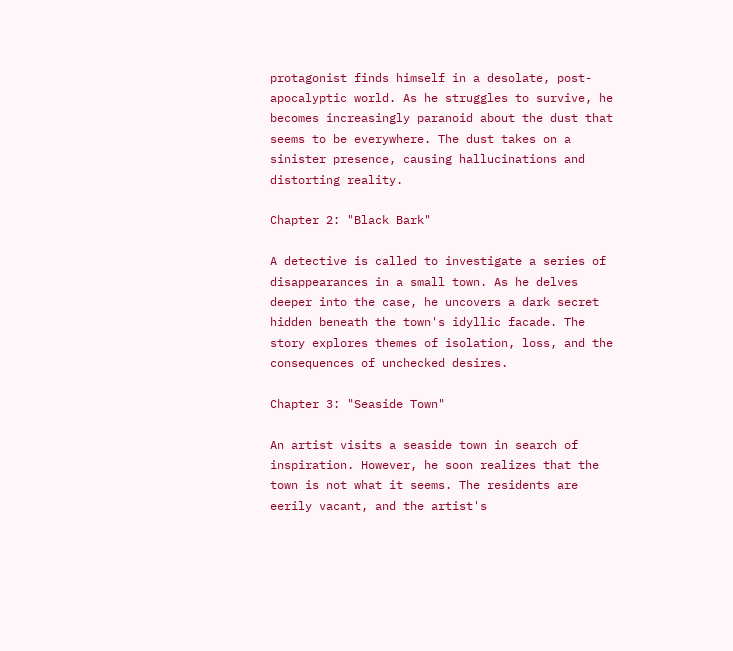protagonist finds himself in a desolate, post-apocalyptic world. As he struggles to survive, he becomes increasingly paranoid about the dust that seems to be everywhere. The dust takes on a sinister presence, causing hallucinations and distorting reality.

Chapter 2: "Black Bark"

A detective is called to investigate a series of disappearances in a small town. As he delves deeper into the case, he uncovers a dark secret hidden beneath the town's idyllic facade. The story explores themes of isolation, loss, and the consequences of unchecked desires.

Chapter 3: "Seaside Town"

An artist visits a seaside town in search of inspiration. However, he soon realizes that the town is not what it seems. The residents are eerily vacant, and the artist's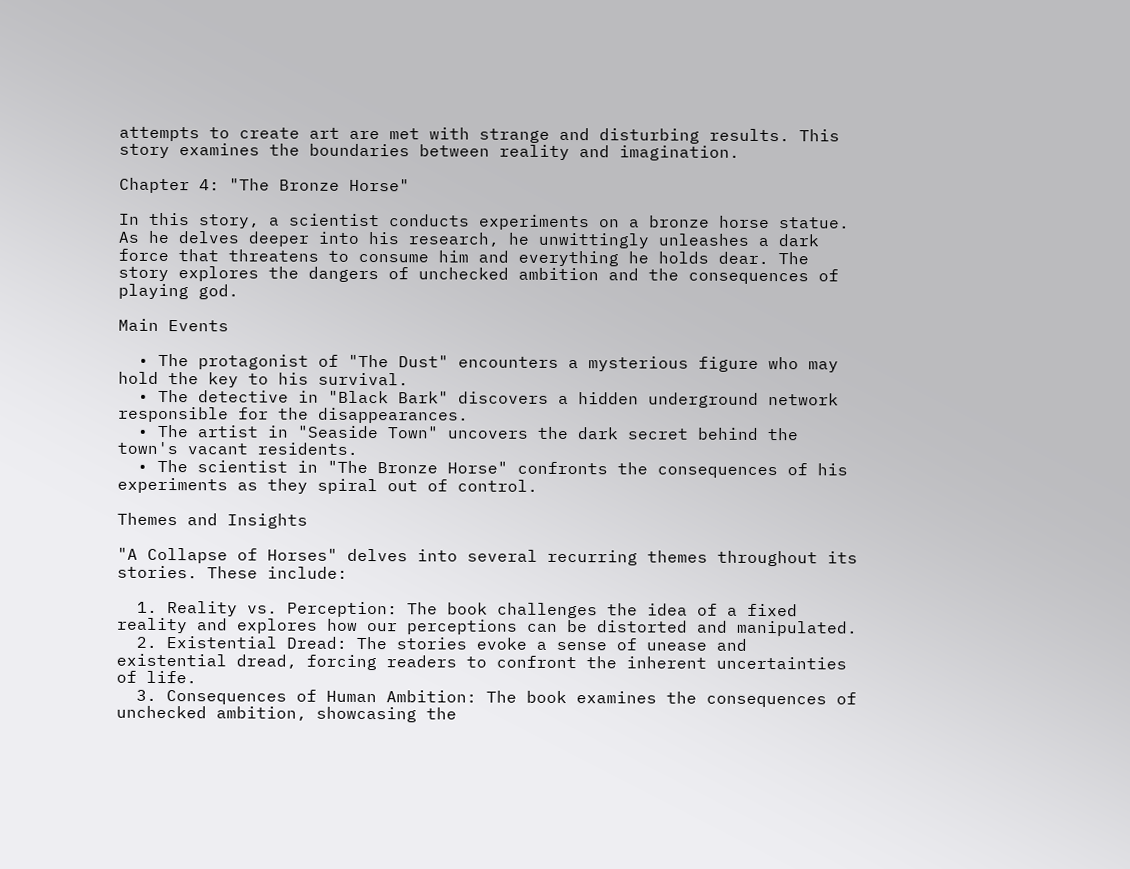attempts to create art are met with strange and disturbing results. This story examines the boundaries between reality and imagination.

Chapter 4: "The Bronze Horse"

In this story, a scientist conducts experiments on a bronze horse statue. As he delves deeper into his research, he unwittingly unleashes a dark force that threatens to consume him and everything he holds dear. The story explores the dangers of unchecked ambition and the consequences of playing god.

Main Events

  • The protagonist of "The Dust" encounters a mysterious figure who may hold the key to his survival.
  • The detective in "Black Bark" discovers a hidden underground network responsible for the disappearances.
  • The artist in "Seaside Town" uncovers the dark secret behind the town's vacant residents.
  • The scientist in "The Bronze Horse" confronts the consequences of his experiments as they spiral out of control.

Themes and Insights

"A Collapse of Horses" delves into several recurring themes throughout its stories. These include:

  1. Reality vs. Perception: The book challenges the idea of a fixed reality and explores how our perceptions can be distorted and manipulated.
  2. Existential Dread: The stories evoke a sense of unease and existential dread, forcing readers to confront the inherent uncertainties of life.
  3. Consequences of Human Ambition: The book examines the consequences of unchecked ambition, showcasing the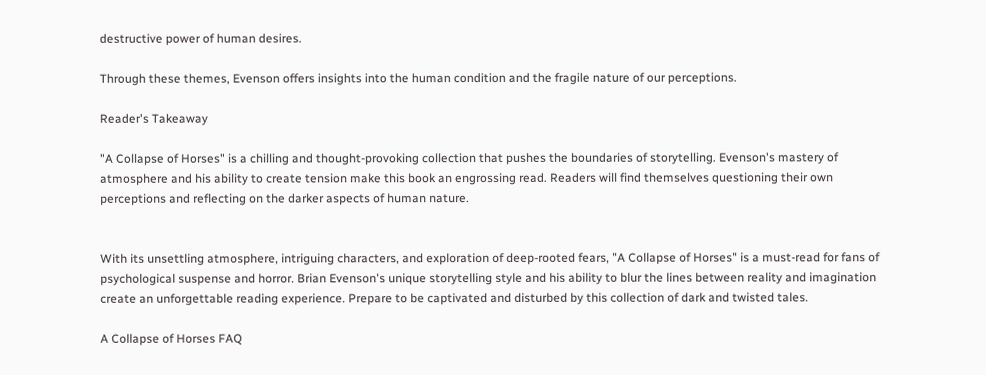destructive power of human desires.

Through these themes, Evenson offers insights into the human condition and the fragile nature of our perceptions.

Reader's Takeaway

"A Collapse of Horses" is a chilling and thought-provoking collection that pushes the boundaries of storytelling. Evenson's mastery of atmosphere and his ability to create tension make this book an engrossing read. Readers will find themselves questioning their own perceptions and reflecting on the darker aspects of human nature.


With its unsettling atmosphere, intriguing characters, and exploration of deep-rooted fears, "A Collapse of Horses" is a must-read for fans of psychological suspense and horror. Brian Evenson's unique storytelling style and his ability to blur the lines between reality and imagination create an unforgettable reading experience. Prepare to be captivated and disturbed by this collection of dark and twisted tales.

A Collapse of Horses FAQ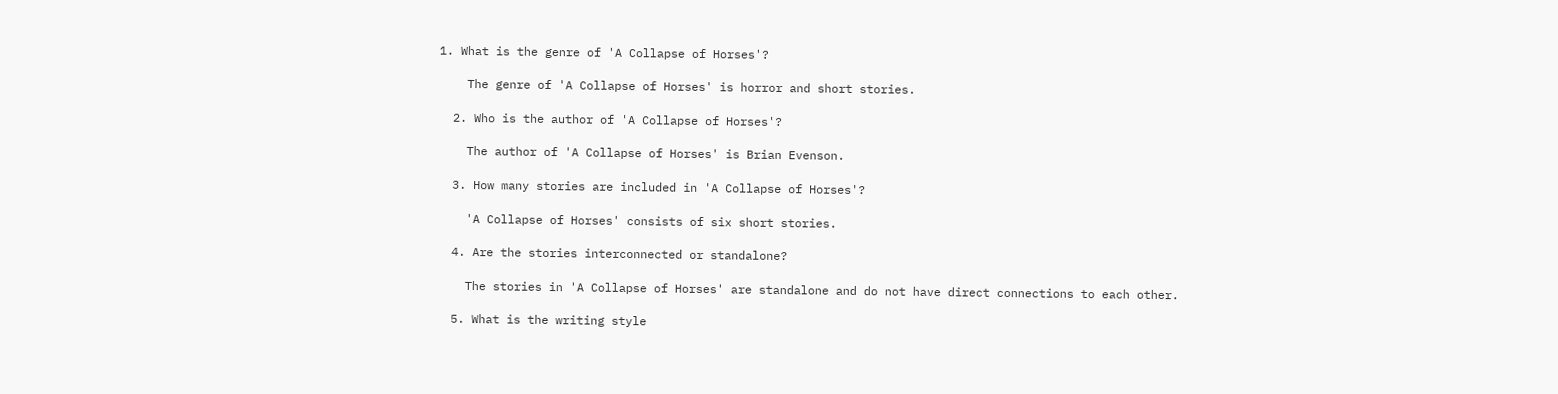1. What is the genre of 'A Collapse of Horses'?

    The genre of 'A Collapse of Horses' is horror and short stories.

  2. Who is the author of 'A Collapse of Horses'?

    The author of 'A Collapse of Horses' is Brian Evenson.

  3. How many stories are included in 'A Collapse of Horses'?

    'A Collapse of Horses' consists of six short stories.

  4. Are the stories interconnected or standalone?

    The stories in 'A Collapse of Horses' are standalone and do not have direct connections to each other.

  5. What is the writing style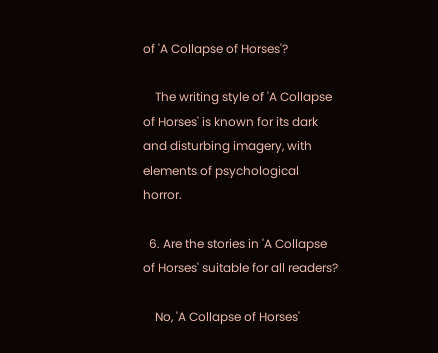of 'A Collapse of Horses'?

    The writing style of 'A Collapse of Horses' is known for its dark and disturbing imagery, with elements of psychological horror.

  6. Are the stories in 'A Collapse of Horses' suitable for all readers?

    No, 'A Collapse of Horses'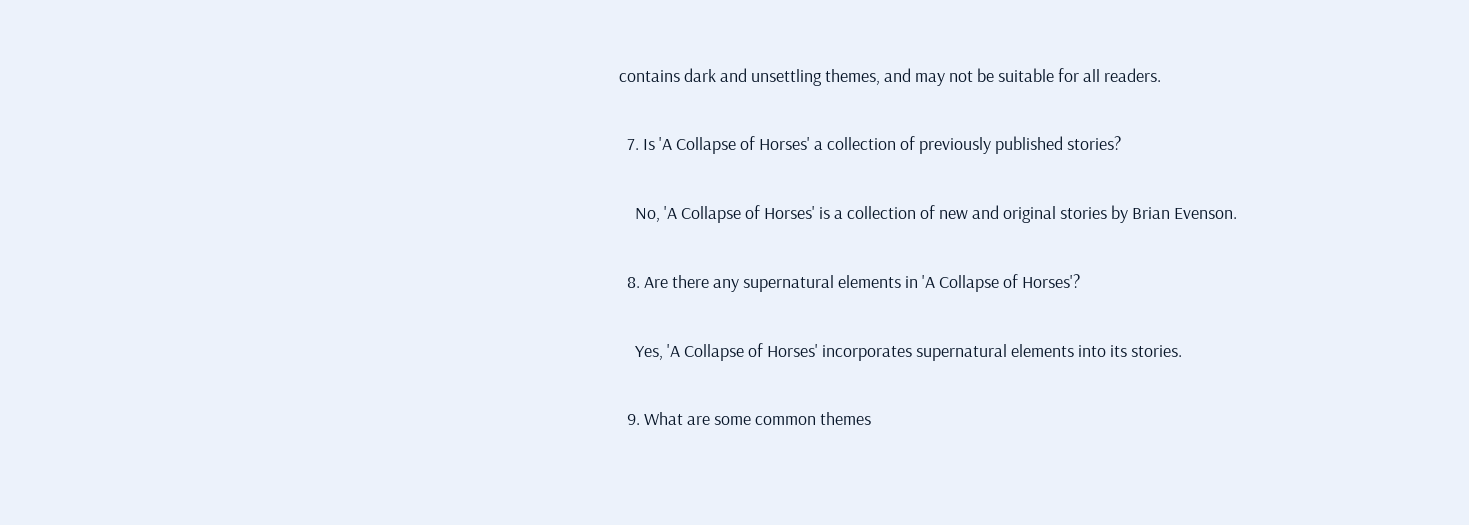contains dark and unsettling themes, and may not be suitable for all readers.

  7. Is 'A Collapse of Horses' a collection of previously published stories?

    No, 'A Collapse of Horses' is a collection of new and original stories by Brian Evenson.

  8. Are there any supernatural elements in 'A Collapse of Horses'?

    Yes, 'A Collapse of Horses' incorporates supernatural elements into its stories.

  9. What are some common themes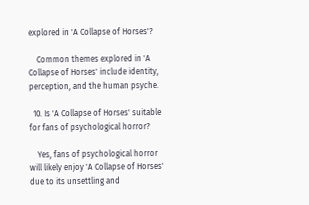explored in 'A Collapse of Horses'?

    Common themes explored in 'A Collapse of Horses' include identity, perception, and the human psyche.

  10. Is 'A Collapse of Horses' suitable for fans of psychological horror?

    Yes, fans of psychological horror will likely enjoy 'A Collapse of Horses' due to its unsettling and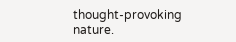thought-provoking nature.